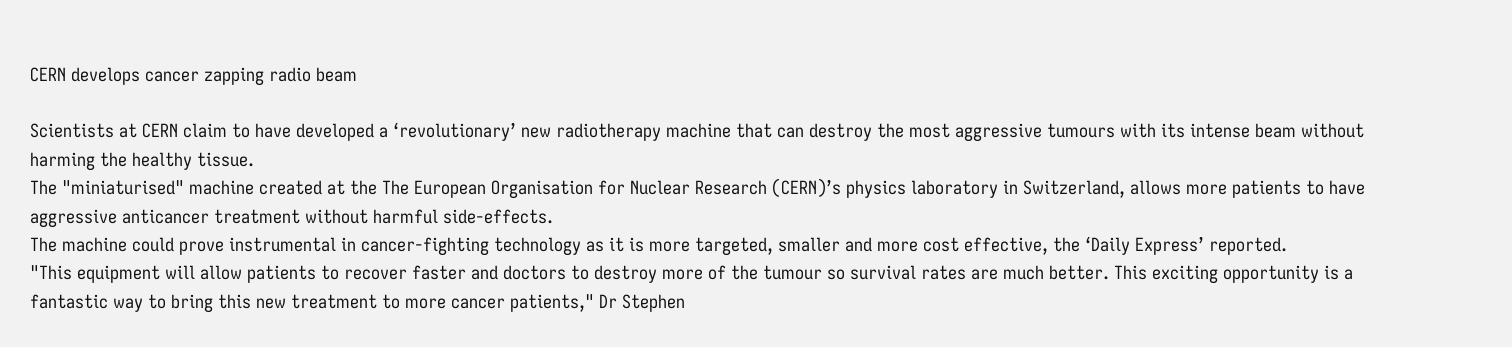CERN develops cancer zapping radio beam

Scientists at CERN claim to have developed a ‘revolutionary’ new radiotherapy machine that can destroy the most aggressive tumours with its intense beam without harming the healthy tissue.
The "miniaturised" machine created at the The European Organisation for Nuclear Research (CERN)’s physics laboratory in Switzerland, allows more patients to have aggressive anticancer treatment without harmful side-effects.
The machine could prove instrumental in cancer-fighting technology as it is more targeted, smaller and more cost effective, the ‘Daily Express’ reported.
"This equipment will allow patients to recover faster and doctors to destroy more of the tumour so survival rates are much better. This exciting opportunity is a fantastic way to bring this new treatment to more cancer patients," Dr Stephen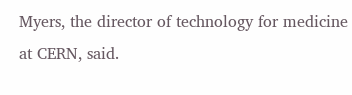Myers, the director of technology for medicine at CERN, said.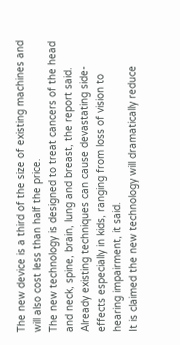The new device is a third of the size of existing machines and will also cost less than half the price.
The new technology is designed to treat cancers of the head and neck, spine, brain, lung and breast, the report said.
Already existing techniques can cause devastating side-effects especially in kids, ranging from loss of vision to hearing impairment, it said.
It is claimed the new technology will dramatically reduce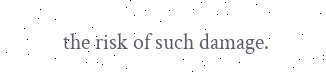the risk of such damage.